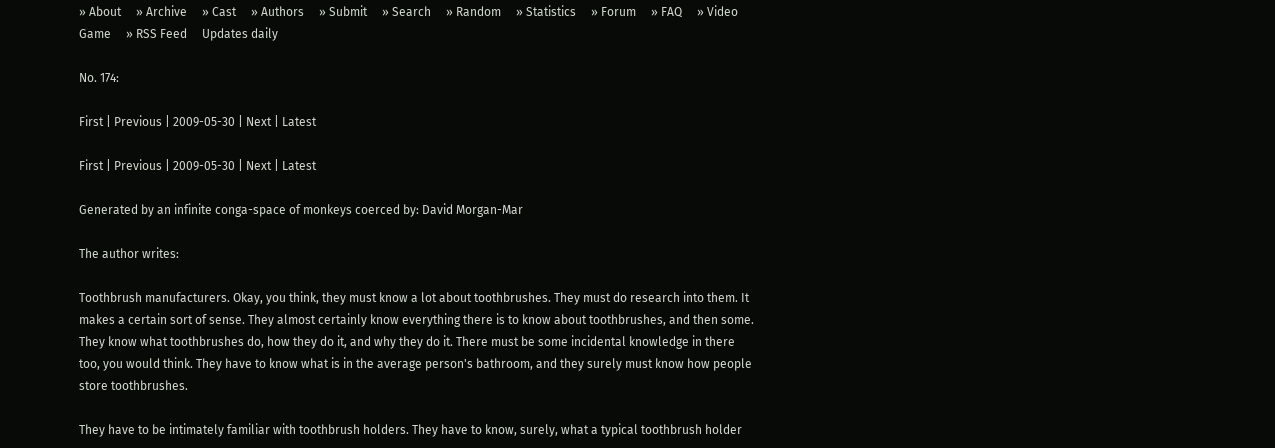» About     » Archive     » Cast     » Authors     » Submit     » Search     » Random     » Statistics     » Forum     » FAQ     » Video Game     » RSS Feed     Updates daily

No. 174:

First | Previous | 2009-05-30 | Next | Latest

First | Previous | 2009-05-30 | Next | Latest

Generated by an infinite conga-space of monkeys coerced by: David Morgan-Mar

The author writes:

Toothbrush manufacturers. Okay, you think, they must know a lot about toothbrushes. They must do research into them. It makes a certain sort of sense. They almost certainly know everything there is to know about toothbrushes, and then some. They know what toothbrushes do, how they do it, and why they do it. There must be some incidental knowledge in there too, you would think. They have to know what is in the average person's bathroom, and they surely must know how people store toothbrushes.

They have to be intimately familiar with toothbrush holders. They have to know, surely, what a typical toothbrush holder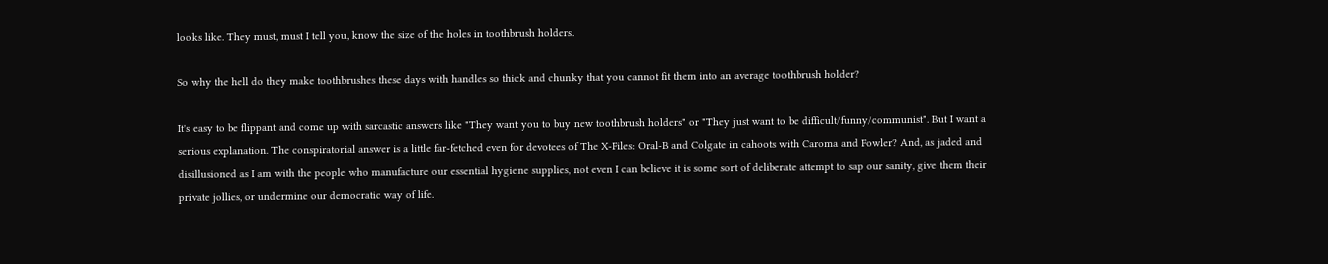looks like. They must, must I tell you, know the size of the holes in toothbrush holders.

So why the hell do they make toothbrushes these days with handles so thick and chunky that you cannot fit them into an average toothbrush holder?

It's easy to be flippant and come up with sarcastic answers like "They want you to buy new toothbrush holders" or "They just want to be difficult/funny/communist". But I want a serious explanation. The conspiratorial answer is a little far-fetched even for devotees of The X-Files: Oral-B and Colgate in cahoots with Caroma and Fowler? And, as jaded and disillusioned as I am with the people who manufacture our essential hygiene supplies, not even I can believe it is some sort of deliberate attempt to sap our sanity, give them their private jollies, or undermine our democratic way of life.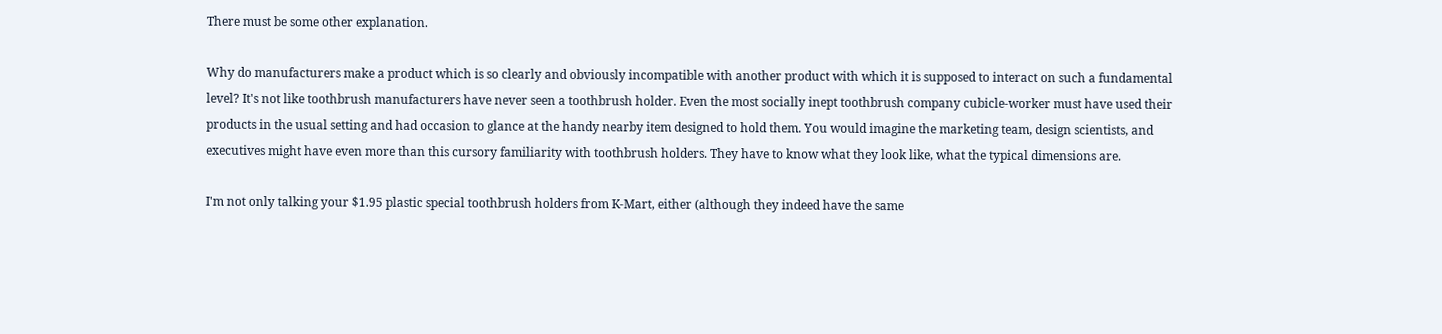There must be some other explanation.

Why do manufacturers make a product which is so clearly and obviously incompatible with another product with which it is supposed to interact on such a fundamental level? It's not like toothbrush manufacturers have never seen a toothbrush holder. Even the most socially inept toothbrush company cubicle-worker must have used their products in the usual setting and had occasion to glance at the handy nearby item designed to hold them. You would imagine the marketing team, design scientists, and executives might have even more than this cursory familiarity with toothbrush holders. They have to know what they look like, what the typical dimensions are.

I'm not only talking your $1.95 plastic special toothbrush holders from K-Mart, either (although they indeed have the same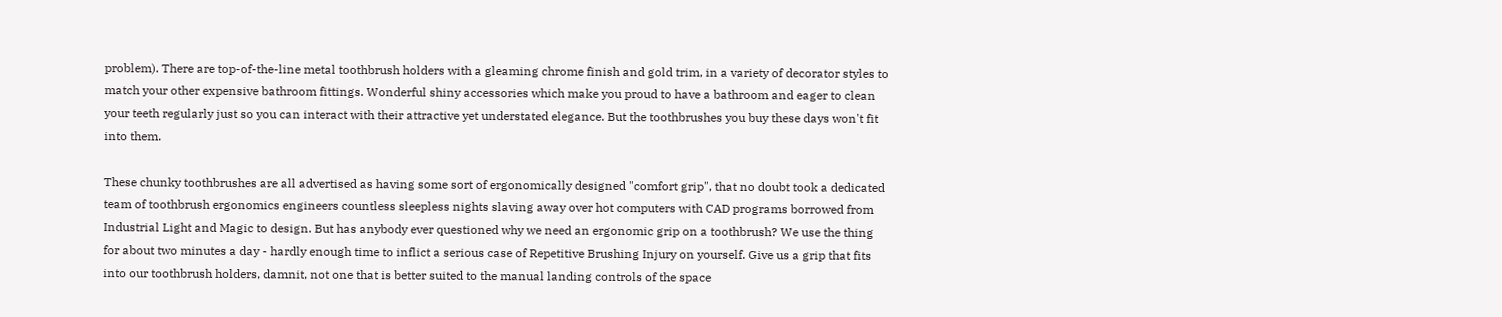problem). There are top-of-the-line metal toothbrush holders with a gleaming chrome finish and gold trim, in a variety of decorator styles to match your other expensive bathroom fittings. Wonderful shiny accessories which make you proud to have a bathroom and eager to clean your teeth regularly just so you can interact with their attractive yet understated elegance. But the toothbrushes you buy these days won't fit into them.

These chunky toothbrushes are all advertised as having some sort of ergonomically designed "comfort grip", that no doubt took a dedicated team of toothbrush ergonomics engineers countless sleepless nights slaving away over hot computers with CAD programs borrowed from Industrial Light and Magic to design. But has anybody ever questioned why we need an ergonomic grip on a toothbrush? We use the thing for about two minutes a day - hardly enough time to inflict a serious case of Repetitive Brushing Injury on yourself. Give us a grip that fits into our toothbrush holders, damnit, not one that is better suited to the manual landing controls of the space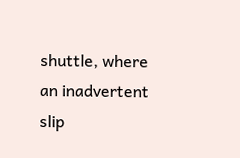shuttle, where an inadvertent slip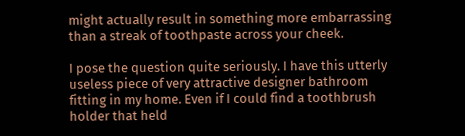might actually result in something more embarrassing than a streak of toothpaste across your cheek.

I pose the question quite seriously. I have this utterly useless piece of very attractive designer bathroom fitting in my home. Even if I could find a toothbrush holder that held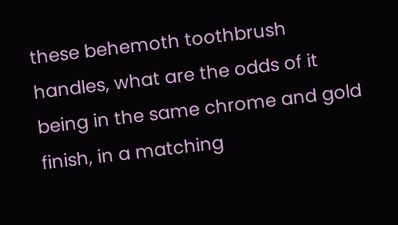these behemoth toothbrush handles, what are the odds of it being in the same chrome and gold finish, in a matching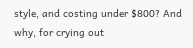style, and costing under $800? And why, for crying out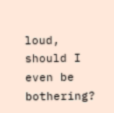loud, should I even be bothering?